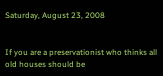Saturday, August 23, 2008


If you are a preservationist who thinks all old houses should be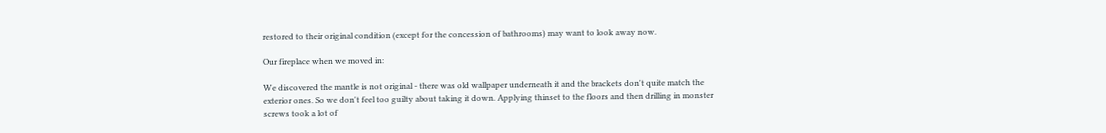restored to their original condition (except for the concession of bathrooms) may want to look away now.

Our fireplace when we moved in:

We discovered the mantle is not original - there was old wallpaper underneath it and the brackets don't quite match the exterior ones. So we don't feel too guilty about taking it down. Applying thinset to the floors and then drilling in monster screws took a lot of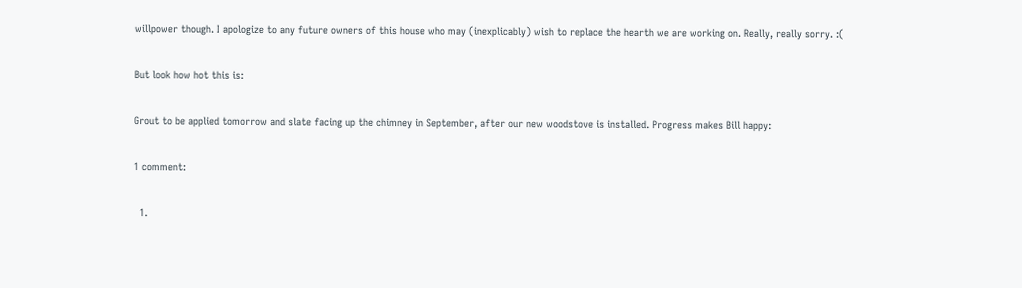willpower though. I apologize to any future owners of this house who may (inexplicably) wish to replace the hearth we are working on. Really, really sorry. :(

But look how hot this is:

Grout to be applied tomorrow and slate facing up the chimney in September, after our new woodstove is installed. Progress makes Bill happy:

1 comment:

  1.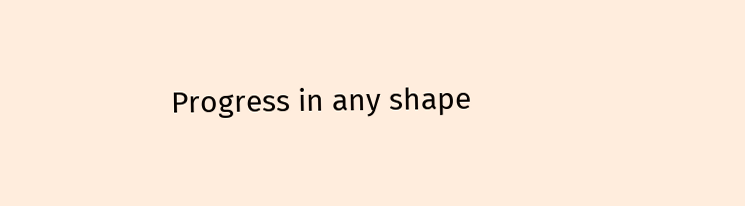Progress in any shape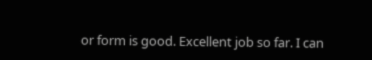or form is good. Excellent job so far. I can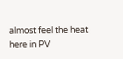almost feel the heat here in PV